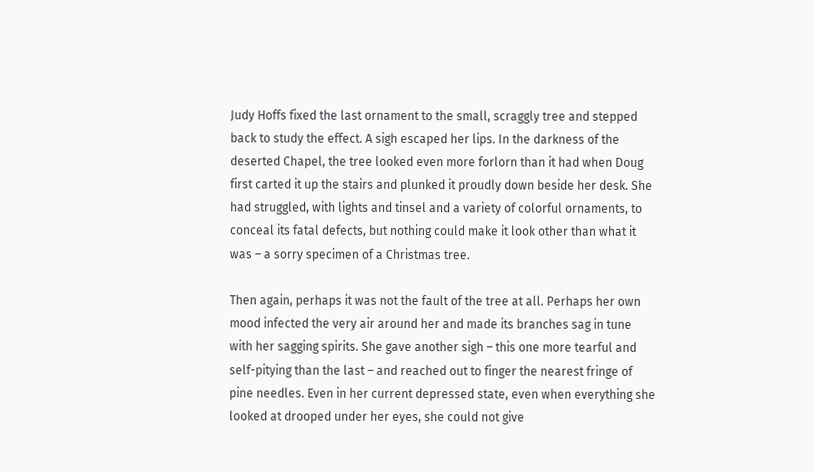Judy Hoffs fixed the last ornament to the small, scraggly tree and stepped back to study the effect. A sigh escaped her lips. In the darkness of the deserted Chapel, the tree looked even more forlorn than it had when Doug first carted it up the stairs and plunked it proudly down beside her desk. She had struggled, with lights and tinsel and a variety of colorful ornaments, to conceal its fatal defects, but nothing could make it look other than what it was – a sorry specimen of a Christmas tree.

Then again, perhaps it was not the fault of the tree at all. Perhaps her own mood infected the very air around her and made its branches sag in tune with her sagging spirits. She gave another sigh – this one more tearful and self-pitying than the last – and reached out to finger the nearest fringe of pine needles. Even in her current depressed state, even when everything she looked at drooped under her eyes, she could not give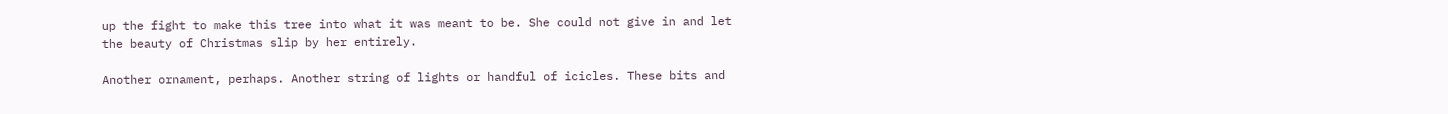up the fight to make this tree into what it was meant to be. She could not give in and let the beauty of Christmas slip by her entirely.

Another ornament, perhaps. Another string of lights or handful of icicles. These bits and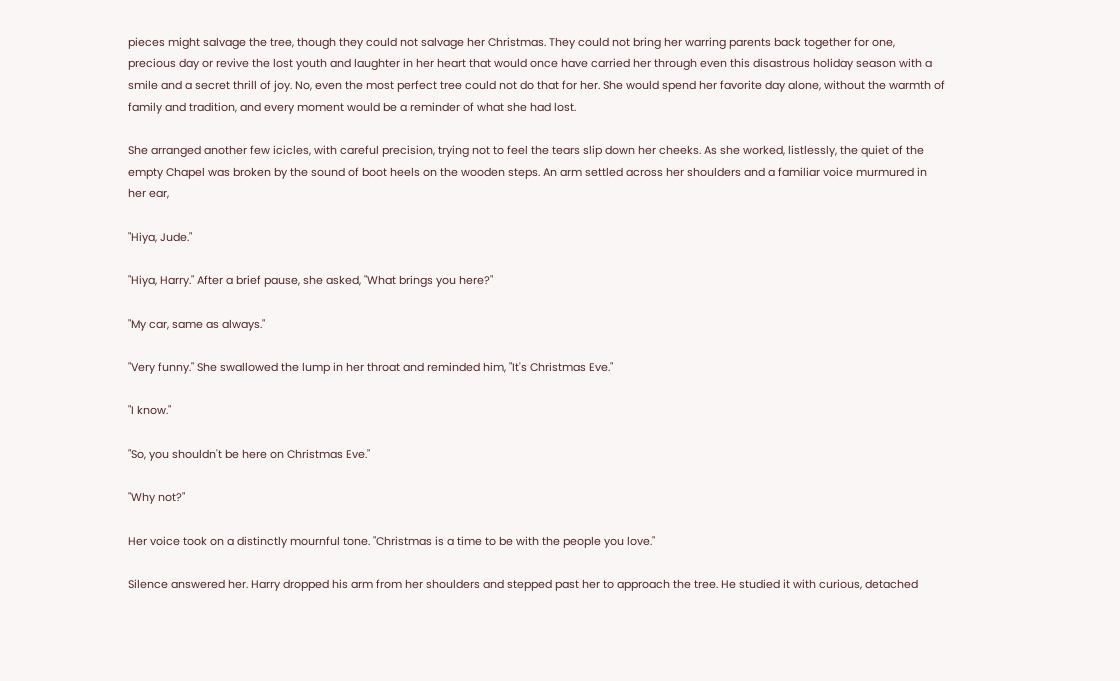pieces might salvage the tree, though they could not salvage her Christmas. They could not bring her warring parents back together for one, precious day or revive the lost youth and laughter in her heart that would once have carried her through even this disastrous holiday season with a smile and a secret thrill of joy. No, even the most perfect tree could not do that for her. She would spend her favorite day alone, without the warmth of family and tradition, and every moment would be a reminder of what she had lost.

She arranged another few icicles, with careful precision, trying not to feel the tears slip down her cheeks. As she worked, listlessly, the quiet of the empty Chapel was broken by the sound of boot heels on the wooden steps. An arm settled across her shoulders and a familiar voice murmured in her ear,

"Hiya, Jude."

"Hiya, Harry." After a brief pause, she asked, "What brings you here?"

"My car, same as always."

"Very funny." She swallowed the lump in her throat and reminded him, "It's Christmas Eve."

"I know."

"So, you shouldn't be here on Christmas Eve."

"Why not?"

Her voice took on a distinctly mournful tone. "Christmas is a time to be with the people you love."

Silence answered her. Harry dropped his arm from her shoulders and stepped past her to approach the tree. He studied it with curious, detached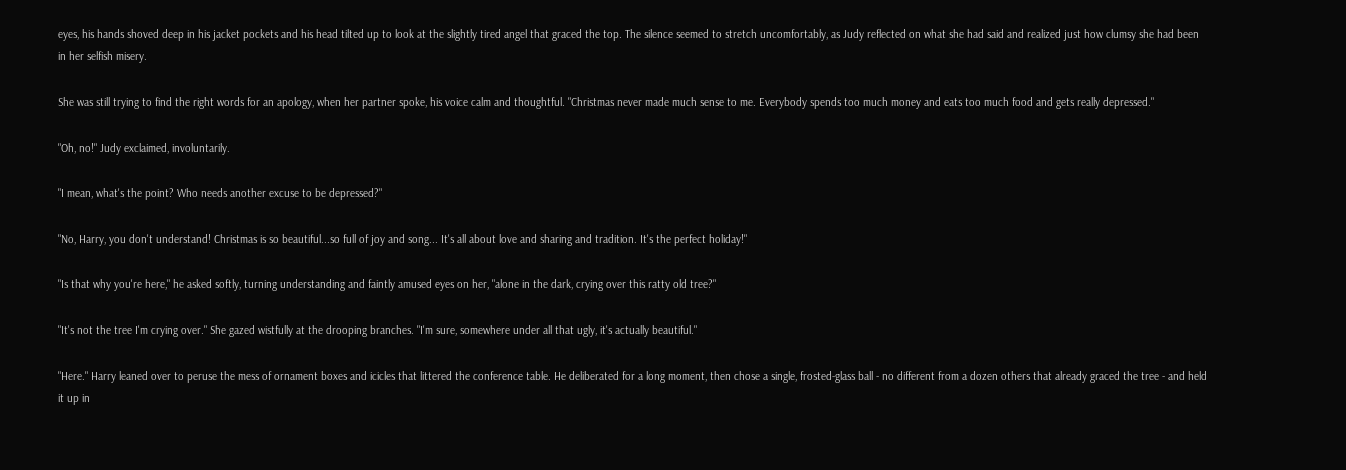eyes, his hands shoved deep in his jacket pockets and his head tilted up to look at the slightly tired angel that graced the top. The silence seemed to stretch uncomfortably, as Judy reflected on what she had said and realized just how clumsy she had been in her selfish misery.

She was still trying to find the right words for an apology, when her partner spoke, his voice calm and thoughtful. "Christmas never made much sense to me. Everybody spends too much money and eats too much food and gets really depressed."

"Oh, no!" Judy exclaimed, involuntarily.

"I mean, what's the point? Who needs another excuse to be depressed?"

"No, Harry, you don't understand! Christmas is so beautiful...so full of joy and song... It's all about love and sharing and tradition. It's the perfect holiday!"

"Is that why you're here," he asked softly, turning understanding and faintly amused eyes on her, "alone in the dark, crying over this ratty old tree?"

"It's not the tree I'm crying over." She gazed wistfully at the drooping branches. "I'm sure, somewhere under all that ugly, it's actually beautiful."

"Here." Harry leaned over to peruse the mess of ornament boxes and icicles that littered the conference table. He deliberated for a long moment, then chose a single, frosted-glass ball - no different from a dozen others that already graced the tree - and held it up in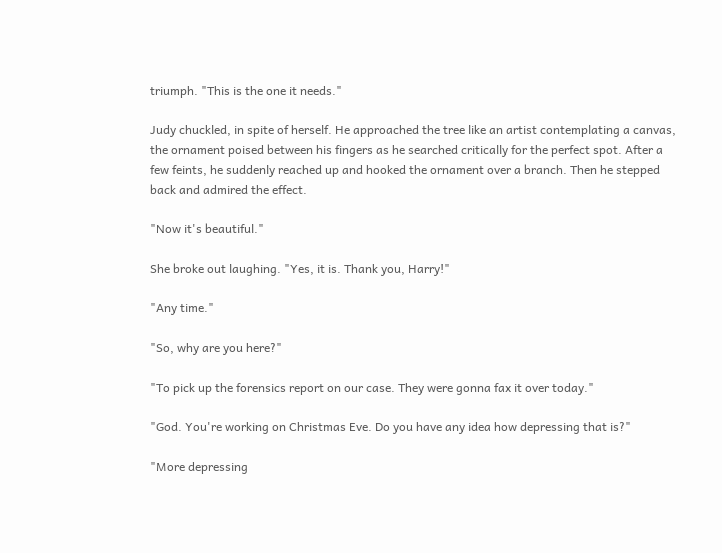triumph. "This is the one it needs."

Judy chuckled, in spite of herself. He approached the tree like an artist contemplating a canvas, the ornament poised between his fingers as he searched critically for the perfect spot. After a few feints, he suddenly reached up and hooked the ornament over a branch. Then he stepped back and admired the effect.

"Now it's beautiful."

She broke out laughing. "Yes, it is. Thank you, Harry!"

"Any time."

"So, why are you here?"

"To pick up the forensics report on our case. They were gonna fax it over today."

"God. You're working on Christmas Eve. Do you have any idea how depressing that is?"

"More depressing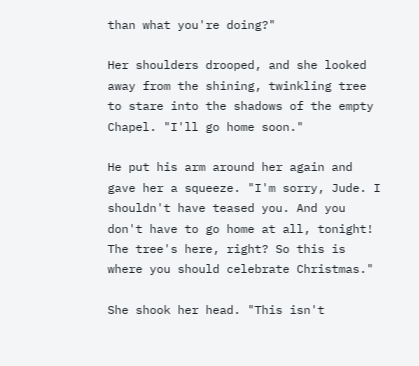than what you're doing?"

Her shoulders drooped, and she looked away from the shining, twinkling tree to stare into the shadows of the empty Chapel. "I'll go home soon."

He put his arm around her again and gave her a squeeze. "I'm sorry, Jude. I shouldn't have teased you. And you don't have to go home at all, tonight! The tree's here, right? So this is where you should celebrate Christmas."

She shook her head. "This isn't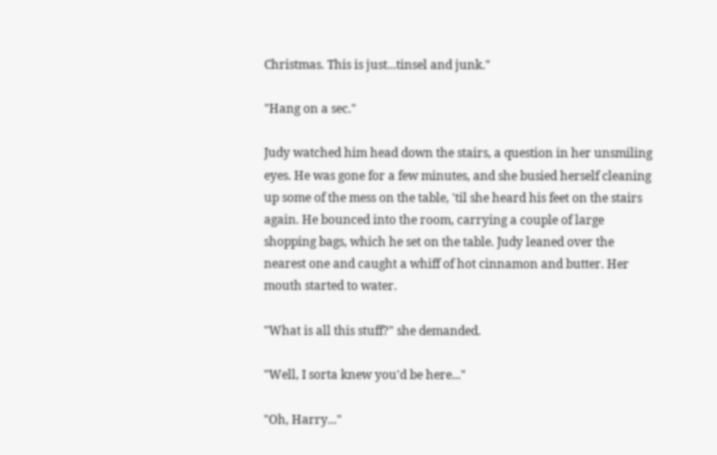Christmas. This is just...tinsel and junk."

"Hang on a sec."

Judy watched him head down the stairs, a question in her unsmiling eyes. He was gone for a few minutes, and she busied herself cleaning up some of the mess on the table, 'til she heard his feet on the stairs again. He bounced into the room, carrying a couple of large shopping bags, which he set on the table. Judy leaned over the nearest one and caught a whiff of hot cinnamon and butter. Her mouth started to water.

"What is all this stuff?" she demanded.

"Well, I sorta knew you'd be here..."

"Oh, Harry..."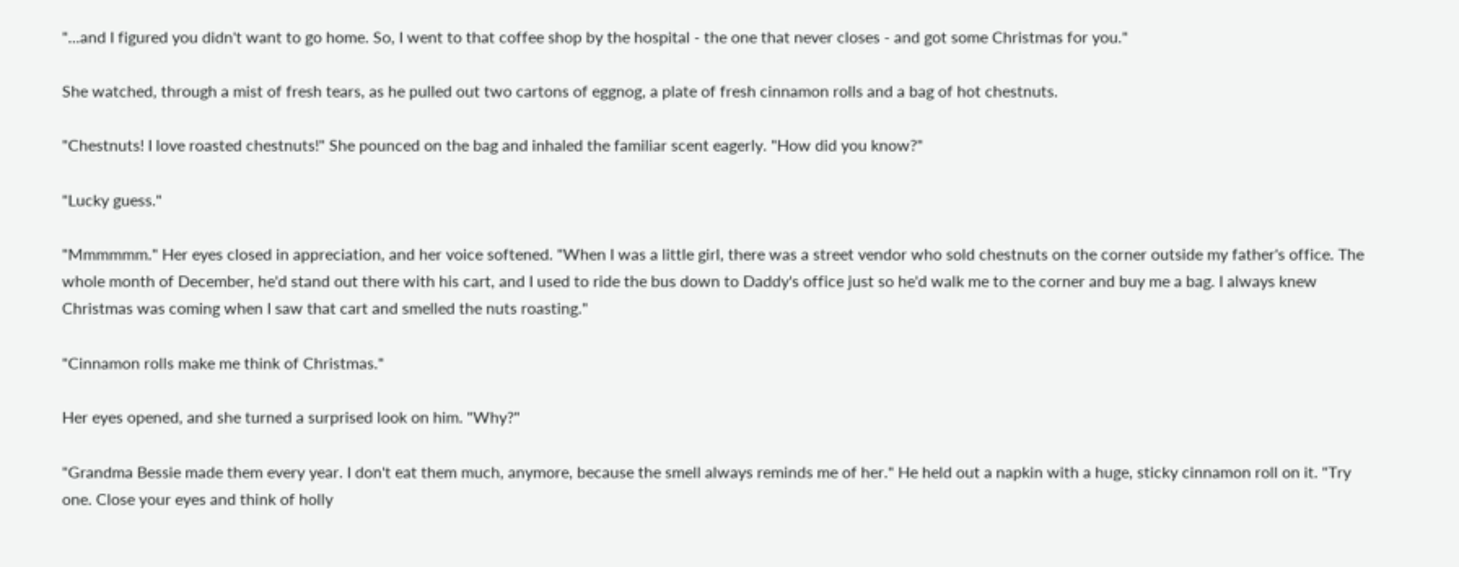"...and I figured you didn't want to go home. So, I went to that coffee shop by the hospital - the one that never closes - and got some Christmas for you."

She watched, through a mist of fresh tears, as he pulled out two cartons of eggnog, a plate of fresh cinnamon rolls and a bag of hot chestnuts.

"Chestnuts! I love roasted chestnuts!" She pounced on the bag and inhaled the familiar scent eagerly. "How did you know?"

"Lucky guess."

"Mmmmmm." Her eyes closed in appreciation, and her voice softened. "When I was a little girl, there was a street vendor who sold chestnuts on the corner outside my father's office. The whole month of December, he'd stand out there with his cart, and I used to ride the bus down to Daddy's office just so he'd walk me to the corner and buy me a bag. I always knew Christmas was coming when I saw that cart and smelled the nuts roasting."

"Cinnamon rolls make me think of Christmas."

Her eyes opened, and she turned a surprised look on him. "Why?"

"Grandma Bessie made them every year. I don't eat them much, anymore, because the smell always reminds me of her." He held out a napkin with a huge, sticky cinnamon roll on it. "Try one. Close your eyes and think of holly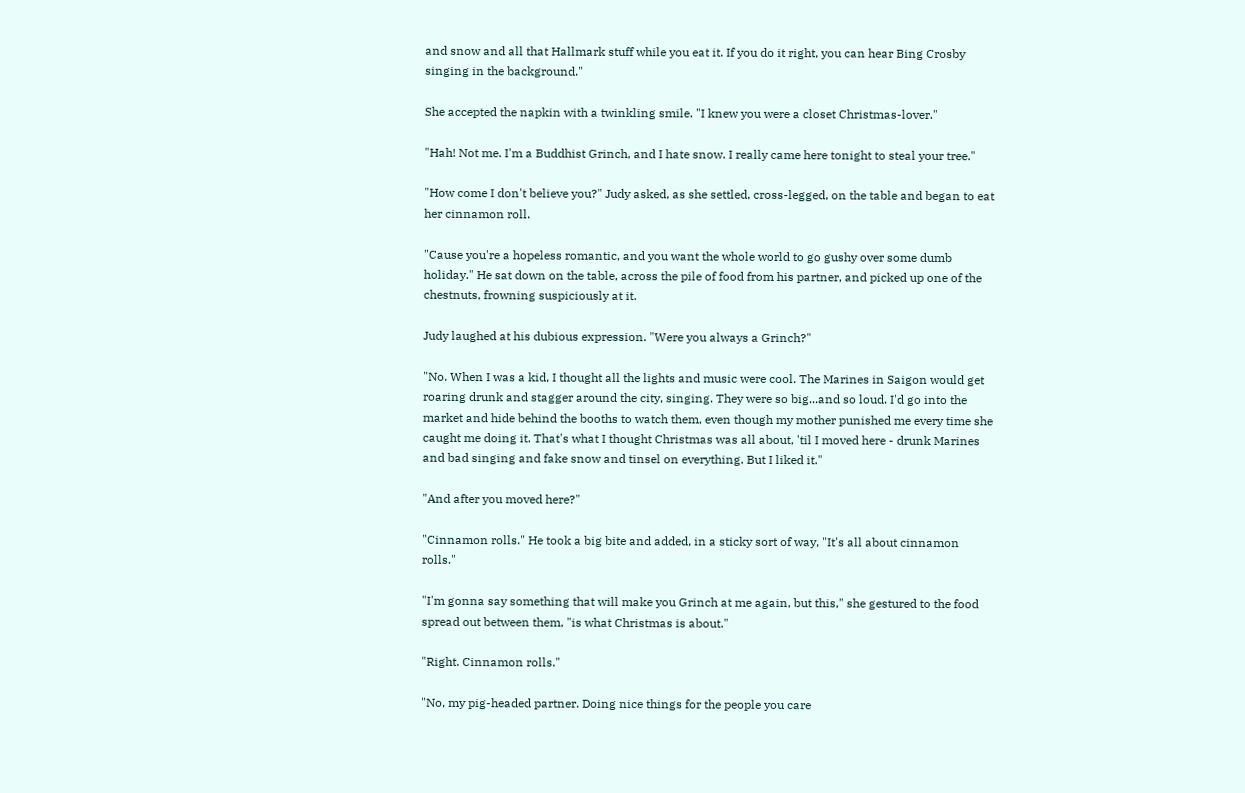and snow and all that Hallmark stuff while you eat it. If you do it right, you can hear Bing Crosby singing in the background."

She accepted the napkin with a twinkling smile. "I knew you were a closet Christmas-lover."

"Hah! Not me. I'm a Buddhist Grinch, and I hate snow. I really came here tonight to steal your tree."

"How come I don't believe you?" Judy asked, as she settled, cross-legged, on the table and began to eat her cinnamon roll.

"Cause you're a hopeless romantic, and you want the whole world to go gushy over some dumb holiday." He sat down on the table, across the pile of food from his partner, and picked up one of the chestnuts, frowning suspiciously at it.

Judy laughed at his dubious expression. "Were you always a Grinch?"

"No. When I was a kid, I thought all the lights and music were cool. The Marines in Saigon would get roaring drunk and stagger around the city, singing. They were so big...and so loud. I'd go into the market and hide behind the booths to watch them, even though my mother punished me every time she caught me doing it. That's what I thought Christmas was all about, 'til I moved here - drunk Marines and bad singing and fake snow and tinsel on everything. But I liked it."

"And after you moved here?"

"Cinnamon rolls." He took a big bite and added, in a sticky sort of way, "It's all about cinnamon rolls."

"I'm gonna say something that will make you Grinch at me again, but this," she gestured to the food spread out between them, "is what Christmas is about."

"Right. Cinnamon rolls."

"No, my pig-headed partner. Doing nice things for the people you care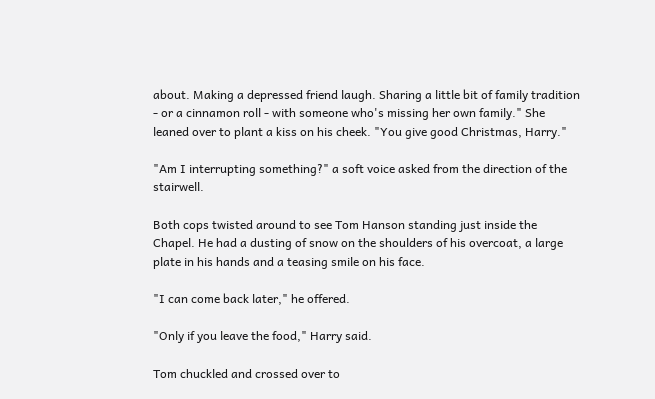about. Making a depressed friend laugh. Sharing a little bit of family tradition - or a cinnamon roll - with someone who's missing her own family." She leaned over to plant a kiss on his cheek. "You give good Christmas, Harry."

"Am I interrupting something?" a soft voice asked from the direction of the stairwell.

Both cops twisted around to see Tom Hanson standing just inside the Chapel. He had a dusting of snow on the shoulders of his overcoat, a large plate in his hands and a teasing smile on his face.

"I can come back later," he offered.

"Only if you leave the food," Harry said.

Tom chuckled and crossed over to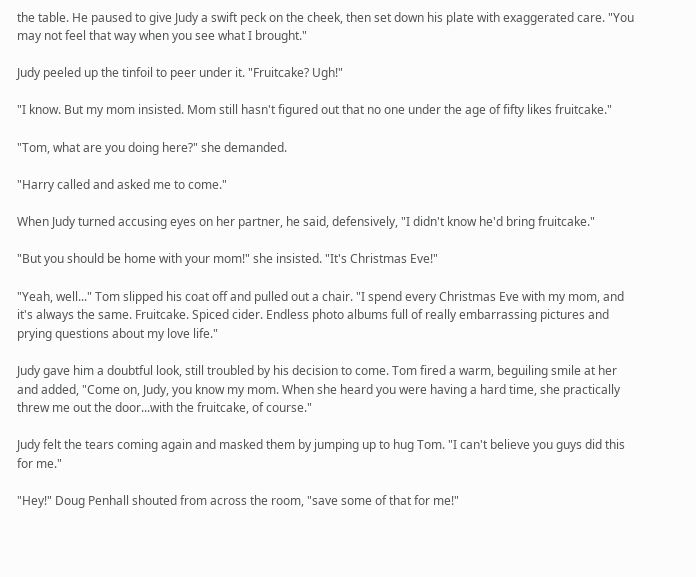the table. He paused to give Judy a swift peck on the cheek, then set down his plate with exaggerated care. "You may not feel that way when you see what I brought."

Judy peeled up the tinfoil to peer under it. "Fruitcake? Ugh!"

"I know. But my mom insisted. Mom still hasn't figured out that no one under the age of fifty likes fruitcake."

"Tom, what are you doing here?" she demanded.

"Harry called and asked me to come."

When Judy turned accusing eyes on her partner, he said, defensively, "I didn't know he'd bring fruitcake."

"But you should be home with your mom!" she insisted. "It's Christmas Eve!"

"Yeah, well..." Tom slipped his coat off and pulled out a chair. "I spend every Christmas Eve with my mom, and it's always the same. Fruitcake. Spiced cider. Endless photo albums full of really embarrassing pictures and prying questions about my love life."

Judy gave him a doubtful look, still troubled by his decision to come. Tom fired a warm, beguiling smile at her and added, "Come on, Judy, you know my mom. When she heard you were having a hard time, she practically threw me out the door...with the fruitcake, of course."

Judy felt the tears coming again and masked them by jumping up to hug Tom. "I can't believe you guys did this for me."

"Hey!" Doug Penhall shouted from across the room, "save some of that for me!"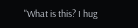"What is this? I hug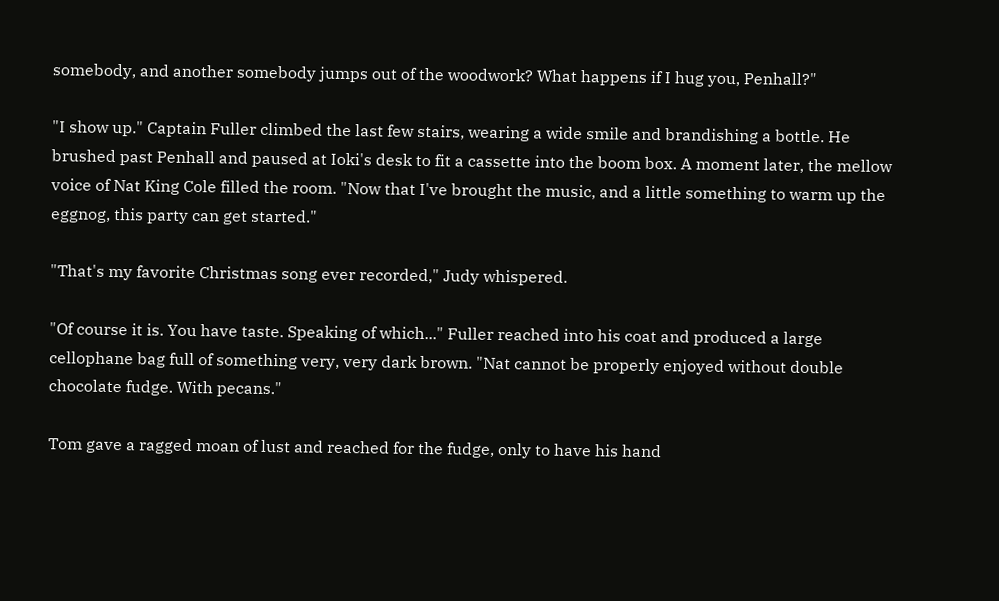somebody, and another somebody jumps out of the woodwork? What happens if I hug you, Penhall?"

"I show up." Captain Fuller climbed the last few stairs, wearing a wide smile and brandishing a bottle. He brushed past Penhall and paused at Ioki's desk to fit a cassette into the boom box. A moment later, the mellow voice of Nat King Cole filled the room. "Now that I've brought the music, and a little something to warm up the eggnog, this party can get started."

"That's my favorite Christmas song ever recorded," Judy whispered.

"Of course it is. You have taste. Speaking of which..." Fuller reached into his coat and produced a large cellophane bag full of something very, very dark brown. "Nat cannot be properly enjoyed without double chocolate fudge. With pecans."

Tom gave a ragged moan of lust and reached for the fudge, only to have his hand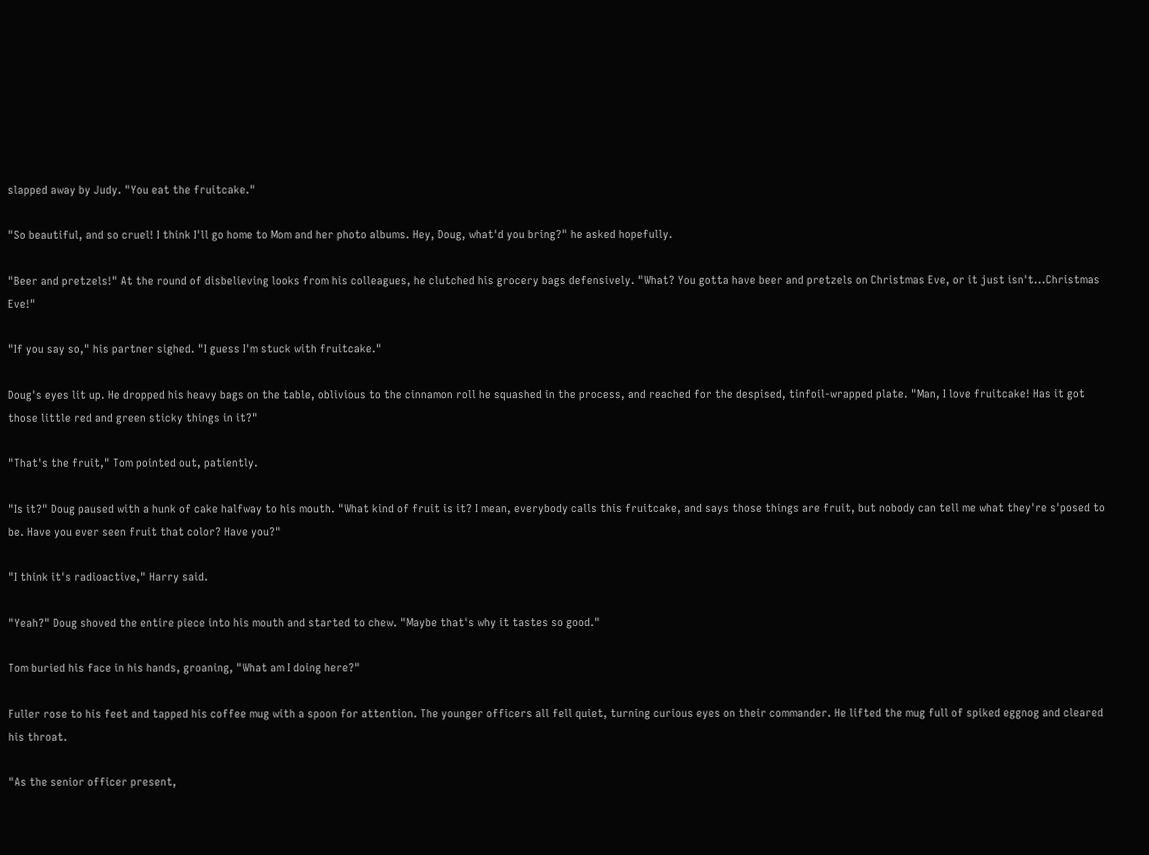slapped away by Judy. "You eat the fruitcake."

"So beautiful, and so cruel! I think I'll go home to Mom and her photo albums. Hey, Doug, what'd you bring?" he asked hopefully.

"Beer and pretzels!" At the round of disbelieving looks from his colleagues, he clutched his grocery bags defensively. "What? You gotta have beer and pretzels on Christmas Eve, or it just isn't...Christmas Eve!"

"If you say so," his partner sighed. "I guess I'm stuck with fruitcake."

Doug's eyes lit up. He dropped his heavy bags on the table, oblivious to the cinnamon roll he squashed in the process, and reached for the despised, tinfoil-wrapped plate. "Man, I love fruitcake! Has it got those little red and green sticky things in it?"

"That's the fruit," Tom pointed out, patiently.

"Is it?" Doug paused with a hunk of cake halfway to his mouth. "What kind of fruit is it? I mean, everybody calls this fruitcake, and says those things are fruit, but nobody can tell me what they're s'posed to be. Have you ever seen fruit that color? Have you?"

"I think it's radioactive," Harry said.

"Yeah?" Doug shoved the entire piece into his mouth and started to chew. "Maybe that's why it tastes so good."

Tom buried his face in his hands, groaning, "What am I doing here?"

Fuller rose to his feet and tapped his coffee mug with a spoon for attention. The younger officers all fell quiet, turning curious eyes on their commander. He lifted the mug full of spiked eggnog and cleared his throat.

"As the senior officer present,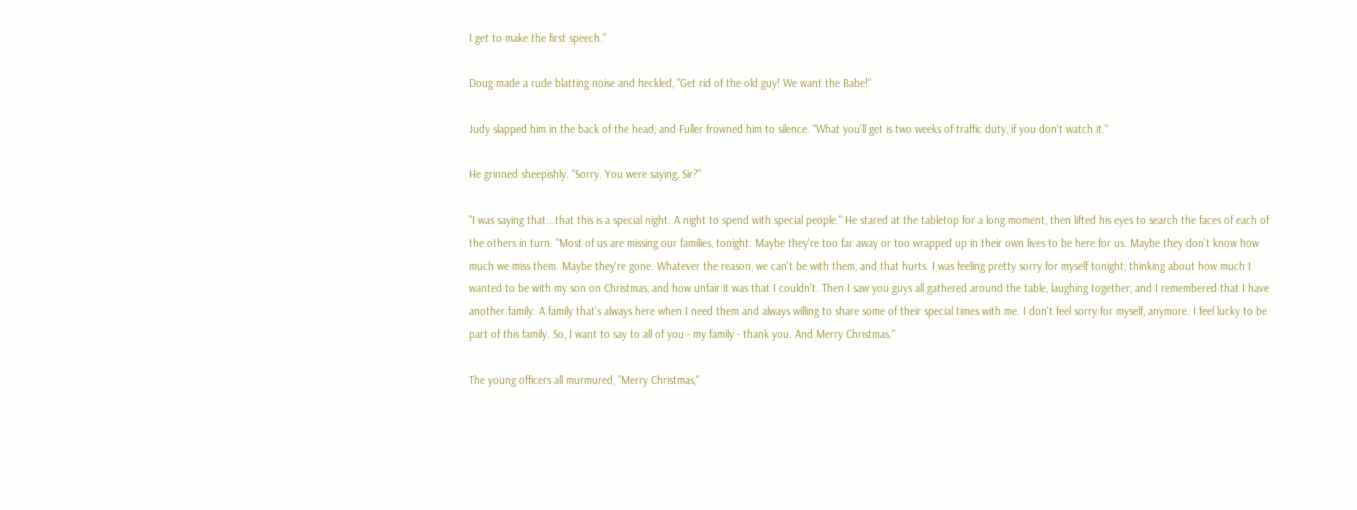I get to make the first speech."

Doug made a rude blatting noise and heckled, "Get rid of the old guy! We want the Babe!"

Judy slapped him in the back of the head, and Fuller frowned him to silence. "What you'll get is two weeks of traffic duty, if you don't watch it."

He grinned sheepishly. "Sorry. You were saying, Sir?"

"I was saying that...that this is a special night. A night to spend with special people." He stared at the tabletop for a long moment, then lifted his eyes to search the faces of each of the others in turn. "Most of us are missing our families, tonight. Maybe they're too far away or too wrapped up in their own lives to be here for us. Maybe they don't know how much we miss them. Maybe they're gone. Whatever the reason, we can't be with them, and that hurts. I was feeling pretty sorry for myself tonight, thinking about how much I wanted to be with my son on Christmas, and how unfair it was that I couldn't. Then I saw you guys all gathered around the table, laughing together, and I remembered that I have another family. A family that's always here when I need them and always willing to share some of their special times with me. I don't feel sorry for myself, anymore. I feel lucky to be part of this family. So, I want to say to all of you - my family - thank you. And Merry Christmas."

The young officers all murmured, "Merry Christmas,"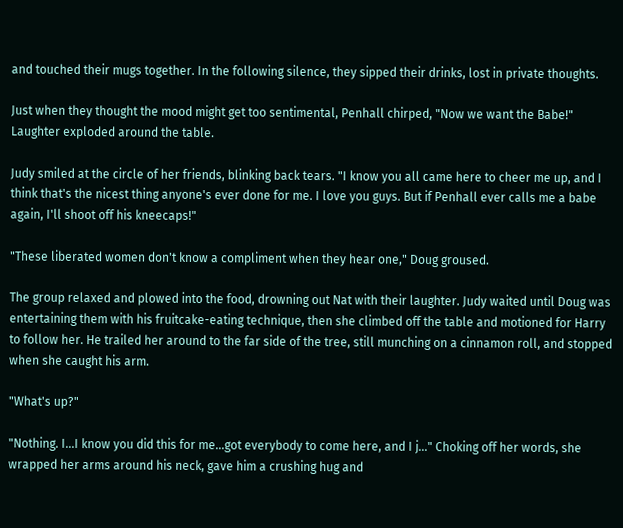and touched their mugs together. In the following silence, they sipped their drinks, lost in private thoughts.

Just when they thought the mood might get too sentimental, Penhall chirped, "Now we want the Babe!" Laughter exploded around the table.

Judy smiled at the circle of her friends, blinking back tears. "I know you all came here to cheer me up, and I think that's the nicest thing anyone's ever done for me. I love you guys. But if Penhall ever calls me a babe again, I'll shoot off his kneecaps!"

"These liberated women don't know a compliment when they hear one," Doug groused.

The group relaxed and plowed into the food, drowning out Nat with their laughter. Judy waited until Doug was entertaining them with his fruitcake-eating technique, then she climbed off the table and motioned for Harry to follow her. He trailed her around to the far side of the tree, still munching on a cinnamon roll, and stopped when she caught his arm.

"What's up?"

"Nothing. I...I know you did this for me...got everybody to come here, and I j..." Choking off her words, she wrapped her arms around his neck, gave him a crushing hug and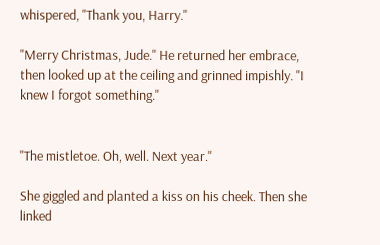whispered, "Thank you, Harry."

"Merry Christmas, Jude." He returned her embrace, then looked up at the ceiling and grinned impishly. "I knew I forgot something."


"The mistletoe. Oh, well. Next year."

She giggled and planted a kiss on his cheek. Then she linked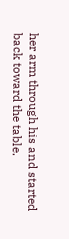her arm through his and started back toward the table.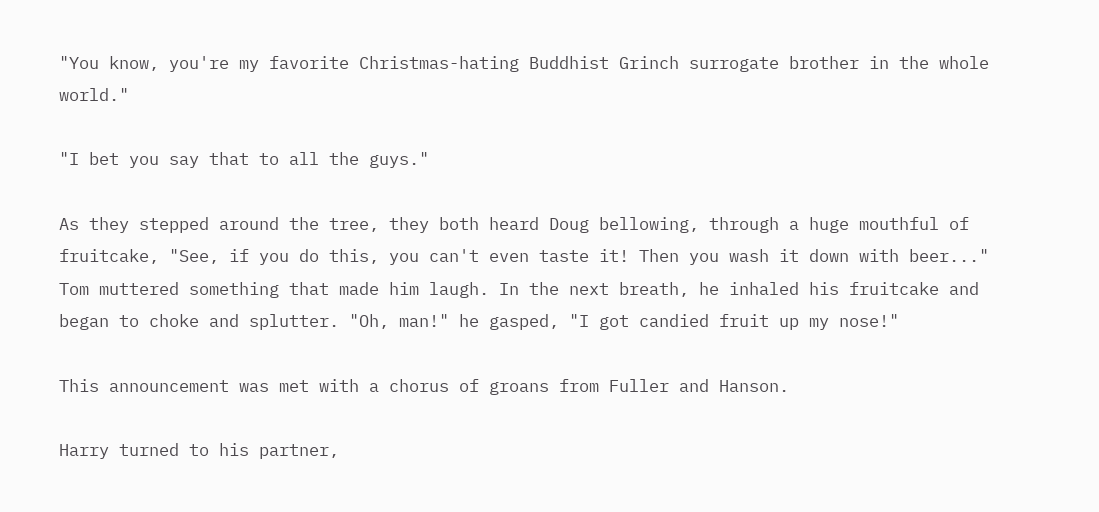"You know, you're my favorite Christmas-hating Buddhist Grinch surrogate brother in the whole world."

"I bet you say that to all the guys."

As they stepped around the tree, they both heard Doug bellowing, through a huge mouthful of fruitcake, "See, if you do this, you can't even taste it! Then you wash it down with beer..." Tom muttered something that made him laugh. In the next breath, he inhaled his fruitcake and began to choke and splutter. "Oh, man!" he gasped, "I got candied fruit up my nose!"

This announcement was met with a chorus of groans from Fuller and Hanson.

Harry turned to his partner,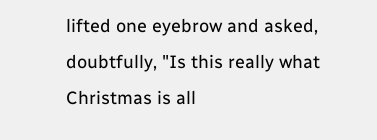lifted one eyebrow and asked, doubtfully, "Is this really what Christmas is all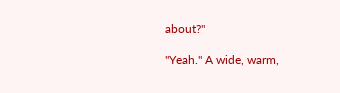about?"

"Yeah." A wide, warm,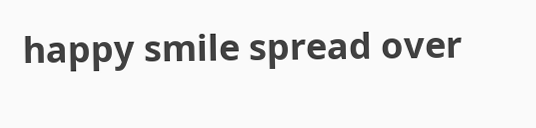happy smile spread over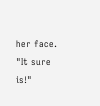her face. "It sure is!"